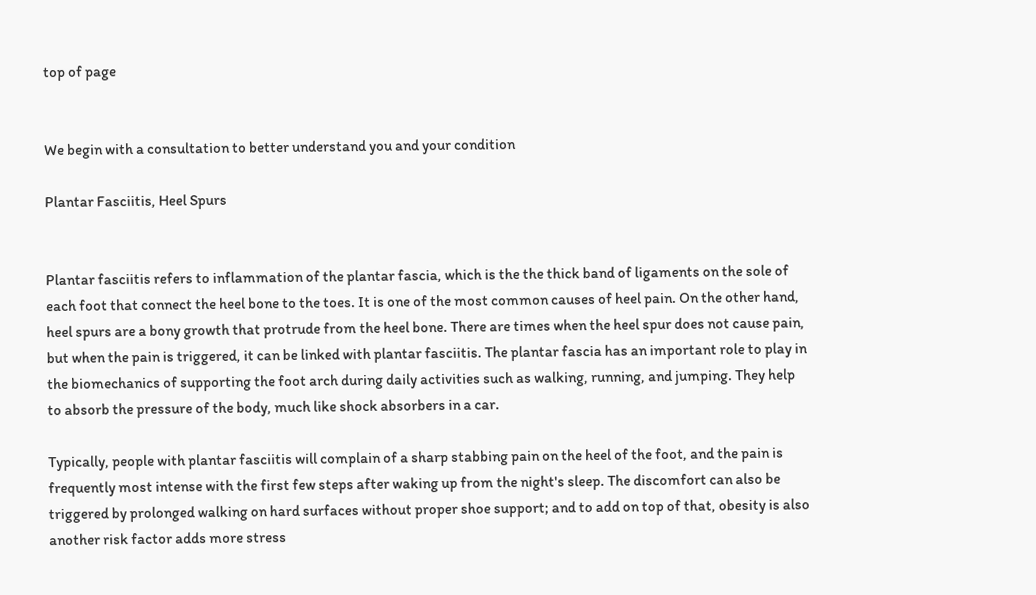top of page


We begin with a consultation to better understand you and your condition

Plantar Fasciitis, Heel Spurs


Plantar fasciitis refers to inflammation of the plantar fascia, which is the the thick band of ligaments on the sole of each foot that connect the heel bone to the toes. It is one of the most common causes of heel pain. On the other hand, heel spurs are a bony growth that protrude from the heel bone. There are times when the heel spur does not cause pain, but when the pain is triggered, it can be linked with plantar fasciitis. The plantar fascia has an important role to play in the biomechanics of supporting the foot arch during daily activities such as walking, running, and jumping. They help to absorb the pressure of the body, much like shock absorbers in a car.

Typically, people with plantar fasciitis will complain of a sharp stabbing pain on the heel of the foot, and the pain is frequently most intense with the first few steps after waking up from the night's sleep. The discomfort can also be triggered by prolonged walking on hard surfaces without proper shoe support; and to add on top of that, obesity is also another risk factor adds more stress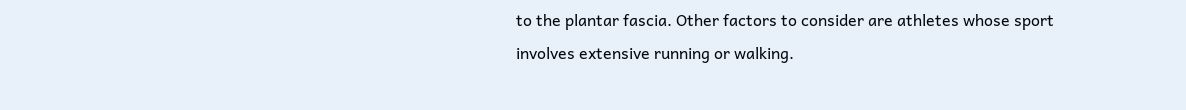to the plantar fascia. Other factors to consider are athletes whose sport involves extensive running or walking.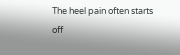The heel pain often starts off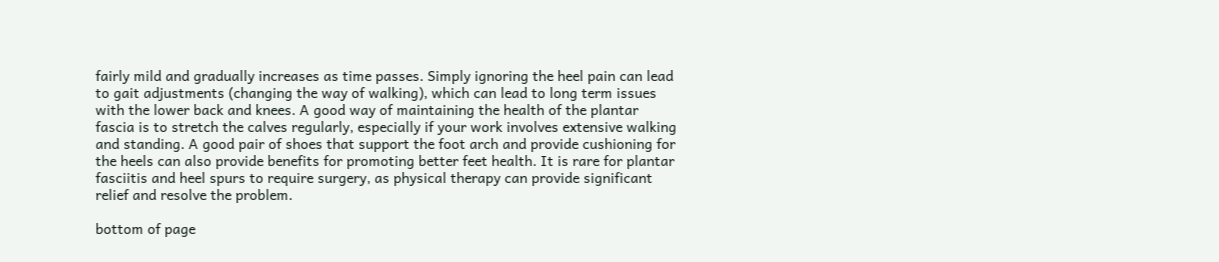fairly mild and gradually increases as time passes. Simply ignoring the heel pain can lead to gait adjustments (changing the way of walking), which can lead to long term issues with the lower back and knees. A good way of maintaining the health of the plantar fascia is to stretch the calves regularly, especially if your work involves extensive walking and standing. A good pair of shoes that support the foot arch and provide cushioning for the heels can also provide benefits for promoting better feet health. It is rare for plantar fasciitis and heel spurs to require surgery, as physical therapy can provide significant relief and resolve the problem.

bottom of page